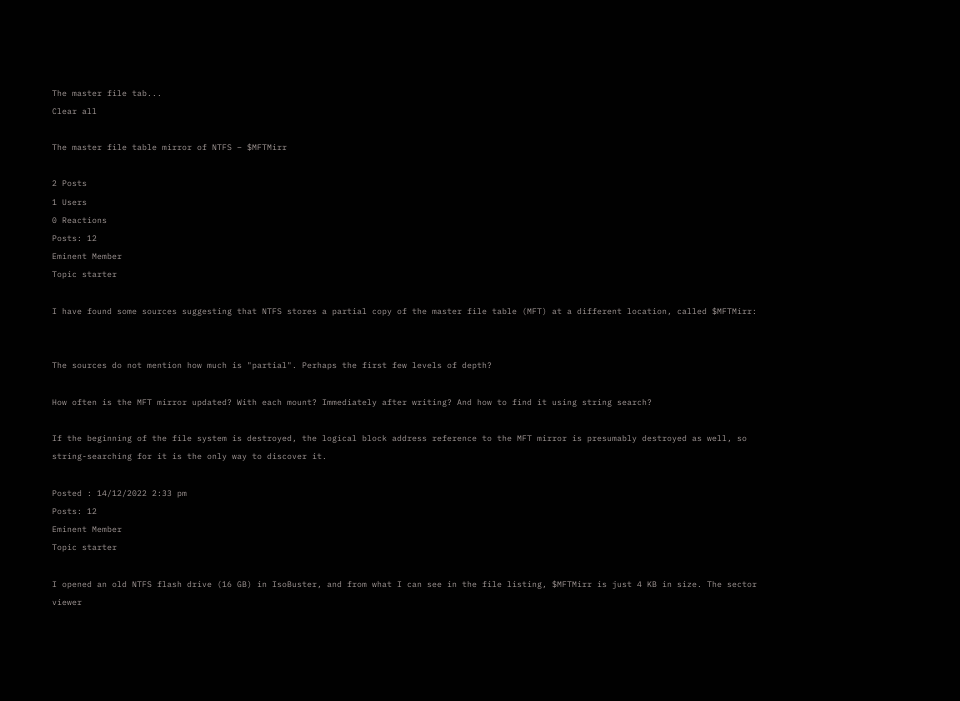The master file tab...
Clear all

The master file table mirror of NTFS – $MFTMirr

2 Posts
1 Users
0 Reactions
Posts: 12
Eminent Member
Topic starter

I have found some sources suggesting that NTFS stores a partial copy of the master file table (MFT) at a different location, called $MFTMirr:


The sources do not mention how much is "partial". Perhaps the first few levels of depth?

How often is the MFT mirror updated? With each mount? Immediately after writing? And how to find it using string search?

If the beginning of the file system is destroyed, the logical block address reference to the MFT mirror is presumably destroyed as well, so string-searching for it is the only way to discover it.

Posted : 14/12/2022 2:33 pm
Posts: 12
Eminent Member
Topic starter

I opened an old NTFS flash drive (16 GB) in IsoBuster, and from what I can see in the file listing, $MFTMirr is just 4 KB in size. The sector viewer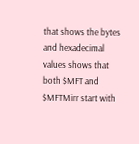that shows the bytes and hexadecimal values shows that both $MFT and $MFTMirr start with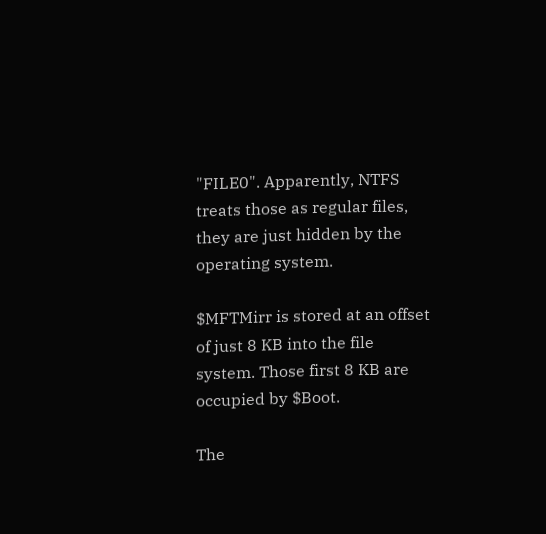"FILE0". Apparently, NTFS treats those as regular files, they are just hidden by the operating system.

$MFTMirr is stored at an offset of just 8 KB into the file system. Those first 8 KB are occupied by $Boot.

The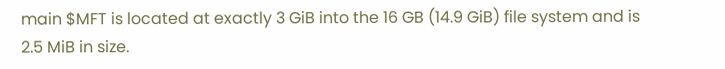main $MFT is located at exactly 3 GiB into the 16 GB (14.9 GiB) file system and is 2.5 MiB in size.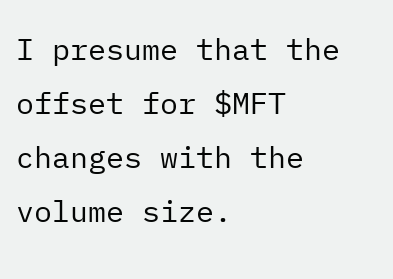I presume that the offset for $MFT changes with the volume size.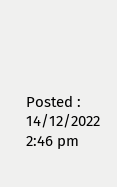Posted : 14/12/2022 2:46 pm